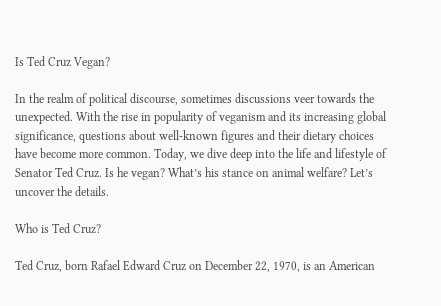Is Ted Cruz Vegan?

In the realm of political discourse, sometimes discussions veer towards the unexpected. With the rise in popularity of veganism and its increasing global significance, questions about well-known figures and their dietary choices have become more common. Today, we dive deep into the life and lifestyle of Senator Ted Cruz. Is he vegan? What’s his stance on animal welfare? Let’s uncover the details.

Who is Ted Cruz?

Ted Cruz, born Rafael Edward Cruz on December 22, 1970, is an American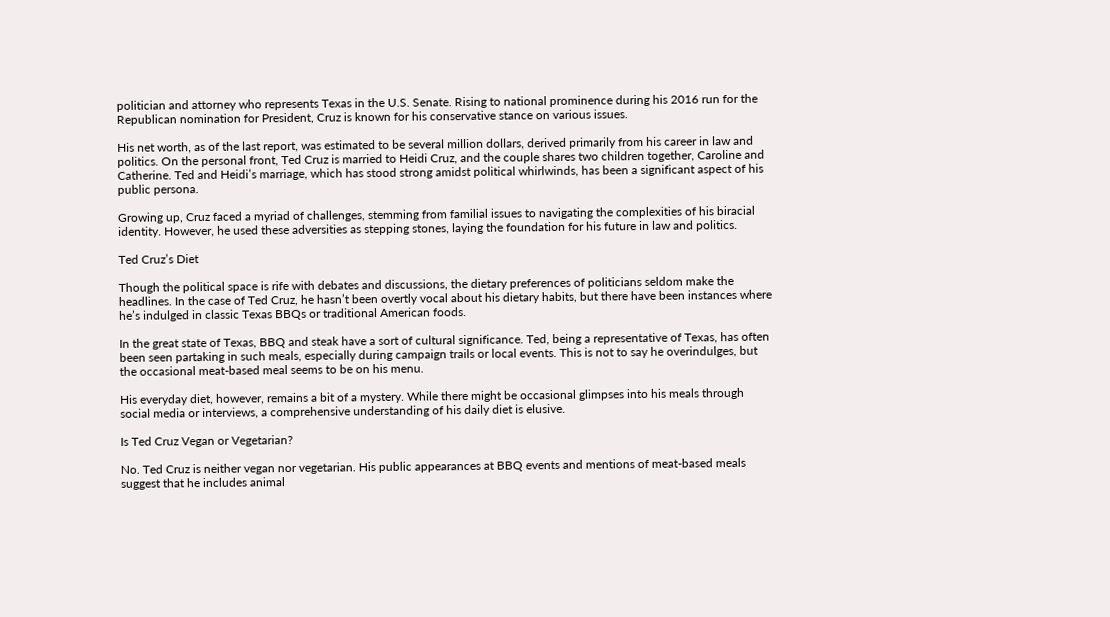politician and attorney who represents Texas in the U.S. Senate. Rising to national prominence during his 2016 run for the Republican nomination for President, Cruz is known for his conservative stance on various issues.

His net worth, as of the last report, was estimated to be several million dollars, derived primarily from his career in law and politics. On the personal front, Ted Cruz is married to Heidi Cruz, and the couple shares two children together, Caroline and Catherine. Ted and Heidi’s marriage, which has stood strong amidst political whirlwinds, has been a significant aspect of his public persona.

Growing up, Cruz faced a myriad of challenges, stemming from familial issues to navigating the complexities of his biracial identity. However, he used these adversities as stepping stones, laying the foundation for his future in law and politics.

Ted Cruz’s Diet

Though the political space is rife with debates and discussions, the dietary preferences of politicians seldom make the headlines. In the case of Ted Cruz, he hasn’t been overtly vocal about his dietary habits, but there have been instances where he’s indulged in classic Texas BBQs or traditional American foods.

In the great state of Texas, BBQ and steak have a sort of cultural significance. Ted, being a representative of Texas, has often been seen partaking in such meals, especially during campaign trails or local events. This is not to say he overindulges, but the occasional meat-based meal seems to be on his menu.

His everyday diet, however, remains a bit of a mystery. While there might be occasional glimpses into his meals through social media or interviews, a comprehensive understanding of his daily diet is elusive.

Is Ted Cruz Vegan or Vegetarian?

No. Ted Cruz is neither vegan nor vegetarian. His public appearances at BBQ events and mentions of meat-based meals suggest that he includes animal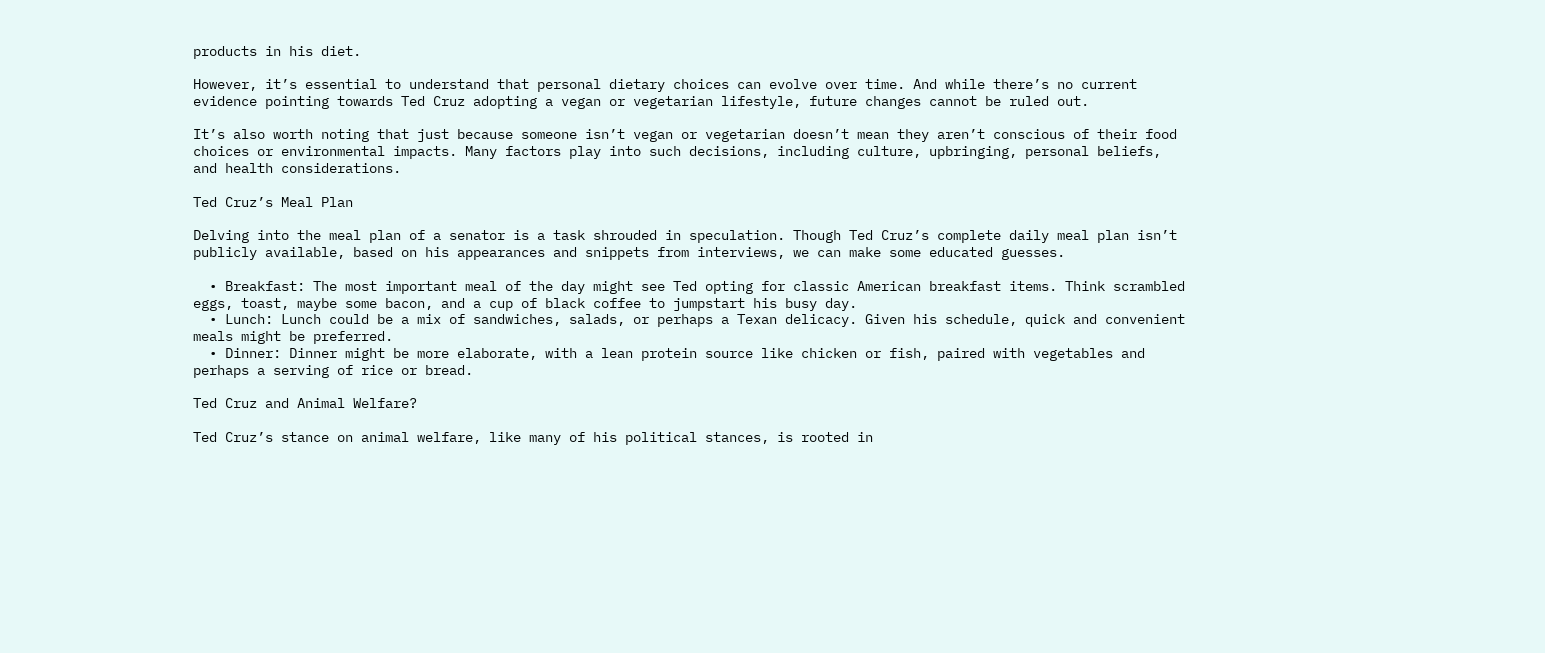products in his diet.

However, it’s essential to understand that personal dietary choices can evolve over time. And while there’s no current evidence pointing towards Ted Cruz adopting a vegan or vegetarian lifestyle, future changes cannot be ruled out.

It’s also worth noting that just because someone isn’t vegan or vegetarian doesn’t mean they aren’t conscious of their food choices or environmental impacts. Many factors play into such decisions, including culture, upbringing, personal beliefs, and health considerations.

Ted Cruz’s Meal Plan

Delving into the meal plan of a senator is a task shrouded in speculation. Though Ted Cruz’s complete daily meal plan isn’t publicly available, based on his appearances and snippets from interviews, we can make some educated guesses.

  • Breakfast: The most important meal of the day might see Ted opting for classic American breakfast items. Think scrambled eggs, toast, maybe some bacon, and a cup of black coffee to jumpstart his busy day.
  • Lunch: Lunch could be a mix of sandwiches, salads, or perhaps a Texan delicacy. Given his schedule, quick and convenient meals might be preferred.
  • Dinner: Dinner might be more elaborate, with a lean protein source like chicken or fish, paired with vegetables and perhaps a serving of rice or bread.

Ted Cruz and Animal Welfare?

Ted Cruz’s stance on animal welfare, like many of his political stances, is rooted in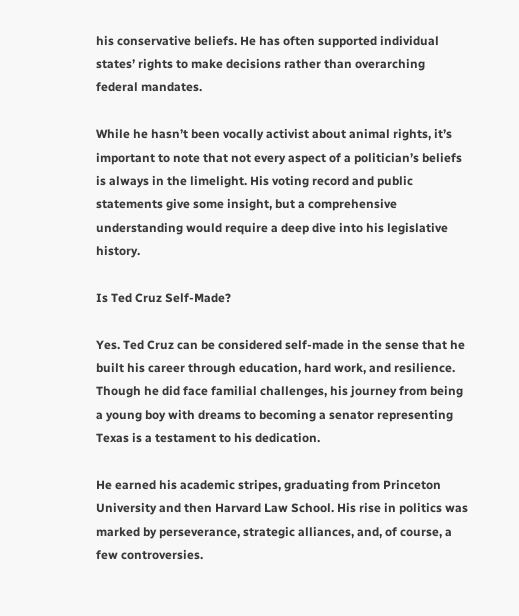his conservative beliefs. He has often supported individual states’ rights to make decisions rather than overarching federal mandates.

While he hasn’t been vocally activist about animal rights, it’s important to note that not every aspect of a politician’s beliefs is always in the limelight. His voting record and public statements give some insight, but a comprehensive understanding would require a deep dive into his legislative history.

Is Ted Cruz Self-Made?

Yes. Ted Cruz can be considered self-made in the sense that he built his career through education, hard work, and resilience. Though he did face familial challenges, his journey from being a young boy with dreams to becoming a senator representing Texas is a testament to his dedication.

He earned his academic stripes, graduating from Princeton University and then Harvard Law School. His rise in politics was marked by perseverance, strategic alliances, and, of course, a few controversies.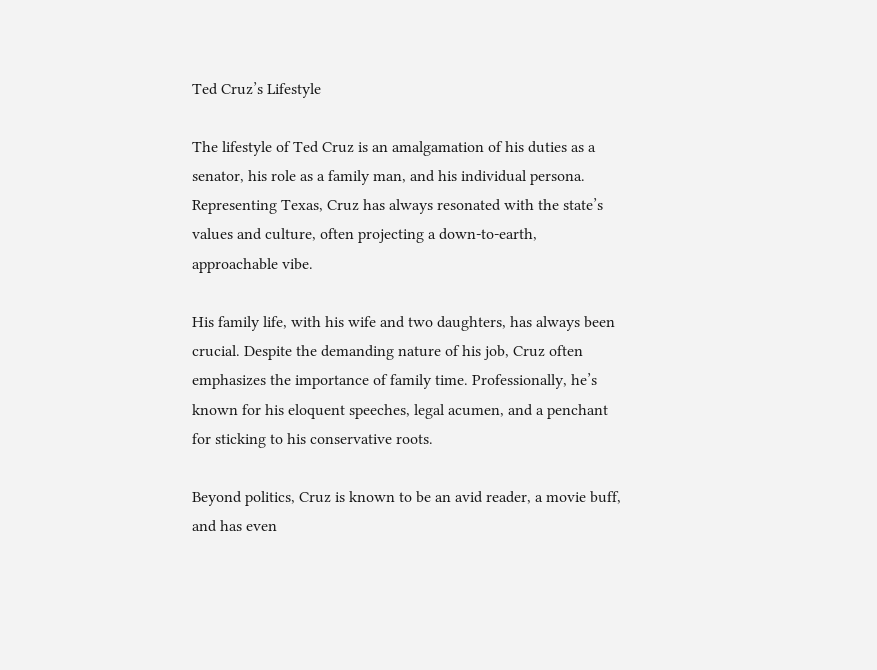Ted Cruz’s Lifestyle

The lifestyle of Ted Cruz is an amalgamation of his duties as a senator, his role as a family man, and his individual persona. Representing Texas, Cruz has always resonated with the state’s values and culture, often projecting a down-to-earth, approachable vibe.

His family life, with his wife and two daughters, has always been crucial. Despite the demanding nature of his job, Cruz often emphasizes the importance of family time. Professionally, he’s known for his eloquent speeches, legal acumen, and a penchant for sticking to his conservative roots.

Beyond politics, Cruz is known to be an avid reader, a movie buff, and has even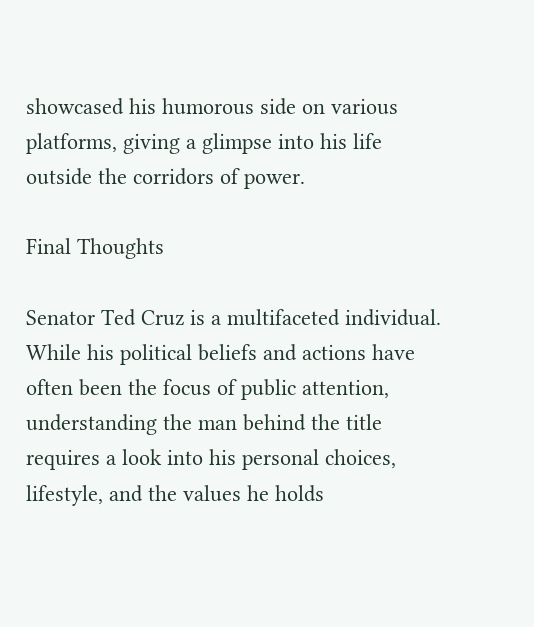showcased his humorous side on various platforms, giving a glimpse into his life outside the corridors of power.

Final Thoughts

Senator Ted Cruz is a multifaceted individual. While his political beliefs and actions have often been the focus of public attention, understanding the man behind the title requires a look into his personal choices, lifestyle, and the values he holds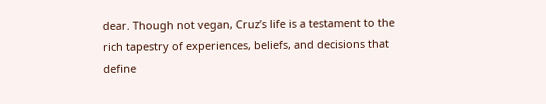dear. Though not vegan, Cruz’s life is a testament to the rich tapestry of experiences, beliefs, and decisions that define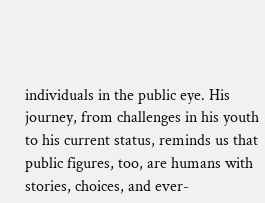individuals in the public eye. His journey, from challenges in his youth to his current status, reminds us that public figures, too, are humans with stories, choices, and ever-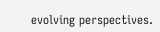evolving perspectives.